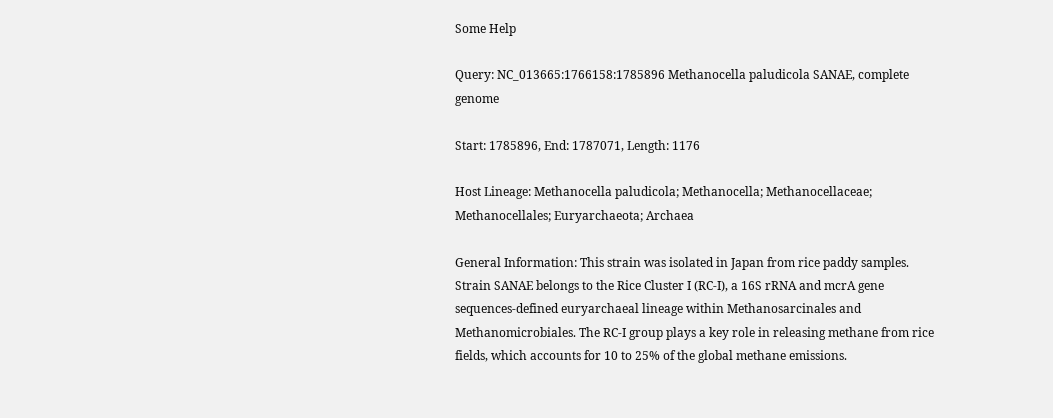Some Help

Query: NC_013665:1766158:1785896 Methanocella paludicola SANAE, complete genome

Start: 1785896, End: 1787071, Length: 1176

Host Lineage: Methanocella paludicola; Methanocella; Methanocellaceae; Methanocellales; Euryarchaeota; Archaea

General Information: This strain was isolated in Japan from rice paddy samples. Strain SANAE belongs to the Rice Cluster I (RC-I), a 16S rRNA and mcrA gene sequences-defined euryarchaeal lineage within Methanosarcinales and Methanomicrobiales. The RC-I group plays a key role in releasing methane from rice fields, which accounts for 10 to 25% of the global methane emissions.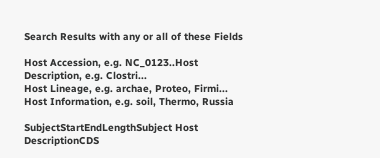Search Results with any or all of these Fields

Host Accession, e.g. NC_0123..Host Description, e.g. Clostri...
Host Lineage, e.g. archae, Proteo, Firmi...
Host Information, e.g. soil, Thermo, Russia

SubjectStartEndLengthSubject Host DescriptionCDS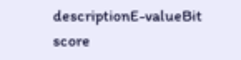descriptionE-valueBit score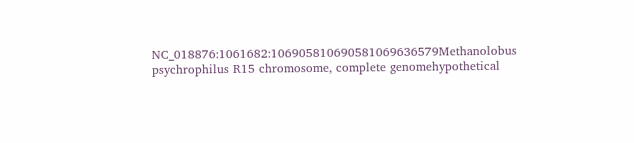NC_018876:1061682:106905810690581069636579Methanolobus psychrophilus R15 chromosome, complete genomehypothetical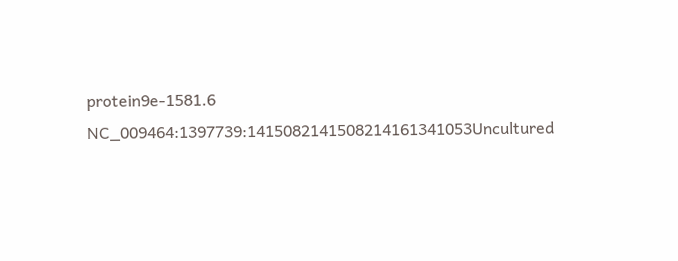protein9e-1581.6
NC_009464:1397739:1415082141508214161341053Uncultured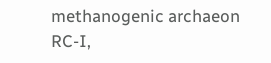methanogenic archaeon RC-I,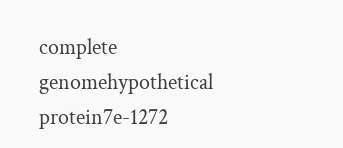complete genomehypothetical protein7e-1272